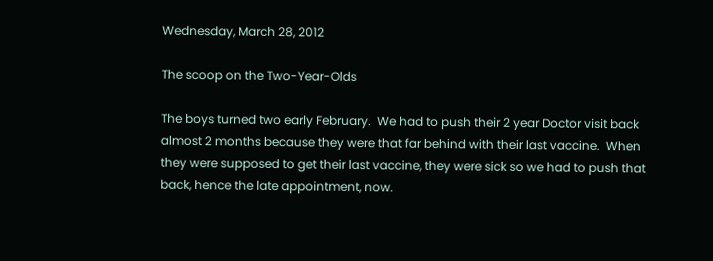Wednesday, March 28, 2012

The scoop on the Two-Year-Olds

The boys turned two early February.  We had to push their 2 year Doctor visit back almost 2 months because they were that far behind with their last vaccine.  When they were supposed to get their last vaccine, they were sick so we had to push that back, hence the late appointment, now.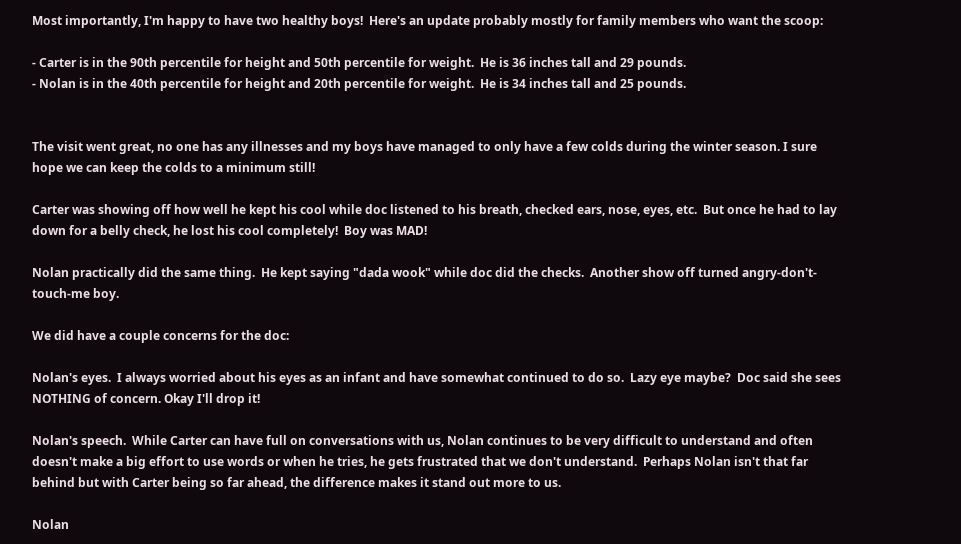Most importantly, I'm happy to have two healthy boys!  Here's an update probably mostly for family members who want the scoop:

- Carter is in the 90th percentile for height and 50th percentile for weight.  He is 36 inches tall and 29 pounds.
- Nolan is in the 40th percentile for height and 20th percentile for weight.  He is 34 inches tall and 25 pounds.


The visit went great, no one has any illnesses and my boys have managed to only have a few colds during the winter season. I sure hope we can keep the colds to a minimum still!

Carter was showing off how well he kept his cool while doc listened to his breath, checked ears, nose, eyes, etc.  But once he had to lay down for a belly check, he lost his cool completely!  Boy was MAD!

Nolan practically did the same thing.  He kept saying "dada wook" while doc did the checks.  Another show off turned angry-don't-touch-me boy.

We did have a couple concerns for the doc:

Nolan's eyes.  I always worried about his eyes as an infant and have somewhat continued to do so.  Lazy eye maybe?  Doc said she sees NOTHING of concern. Okay I'll drop it!

Nolan's speech.  While Carter can have full on conversations with us, Nolan continues to be very difficult to understand and often doesn't make a big effort to use words or when he tries, he gets frustrated that we don't understand.  Perhaps Nolan isn't that far behind but with Carter being so far ahead, the difference makes it stand out more to us.

Nolan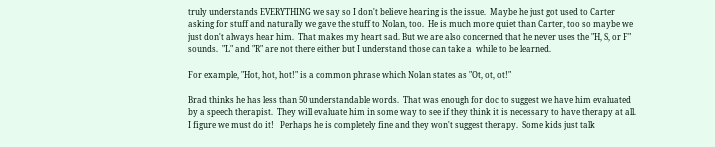truly understands EVERYTHING we say so I don't believe hearing is the issue.  Maybe he just got used to Carter asking for stuff and naturally we gave the stuff to Nolan, too.  He is much more quiet than Carter, too so maybe we just don't always hear him.  That makes my heart sad. But we are also concerned that he never uses the "H, S, or F" sounds.  "L" and "R" are not there either but I understand those can take a  while to be learned.

For example, "Hot, hot, hot!" is a common phrase which Nolan states as "Ot, ot, ot!"

Brad thinks he has less than 50 understandable words.  That was enough for doc to suggest we have him evaluated by a speech therapist.  They will evaluate him in some way to see if they think it is necessary to have therapy at all.  I figure we must do it!   Perhaps he is completely fine and they won't suggest therapy.  Some kids just talk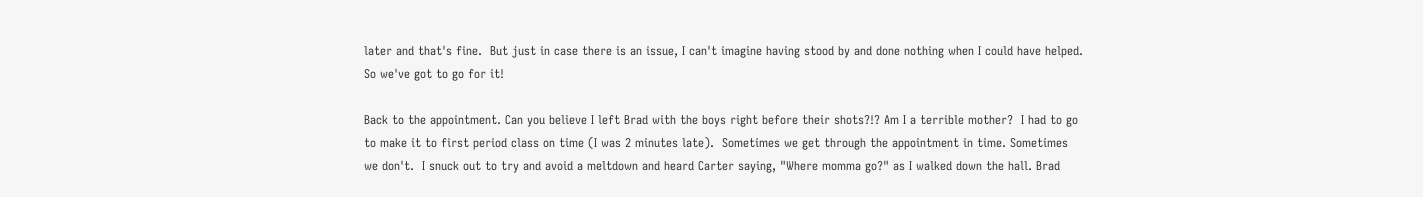later and that's fine.  But just in case there is an issue, I can't imagine having stood by and done nothing when I could have helped. So we've got to go for it!

Back to the appointment. Can you believe I left Brad with the boys right before their shots?!? Am I a terrible mother?  I had to go to make it to first period class on time (I was 2 minutes late).  Sometimes we get through the appointment in time. Sometimes we don't.  I snuck out to try and avoid a meltdown and heard Carter saying, "Where momma go?" as I walked down the hall. Brad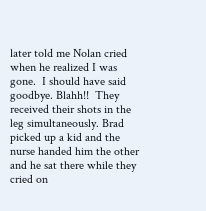later told me Nolan cried when he realized I was gone.  I should have said goodbye. Blahh!!  They received their shots in the leg simultaneously. Brad picked up a kid and the nurse handed him the other and he sat there while they cried on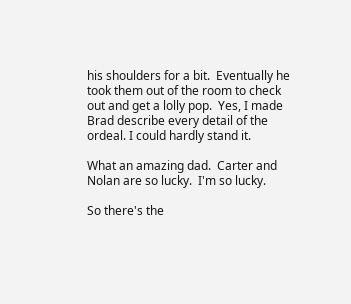his shoulders for a bit.  Eventually he took them out of the room to check out and get a lolly pop.  Yes, I made Brad describe every detail of the ordeal. I could hardly stand it.

What an amazing dad.  Carter and Nolan are so lucky.  I'm so lucky.

So there's the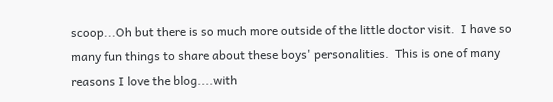scoop...Oh but there is so much more outside of the little doctor visit.  I have so many fun things to share about these boys' personalities.  This is one of many reasons I love the blog....with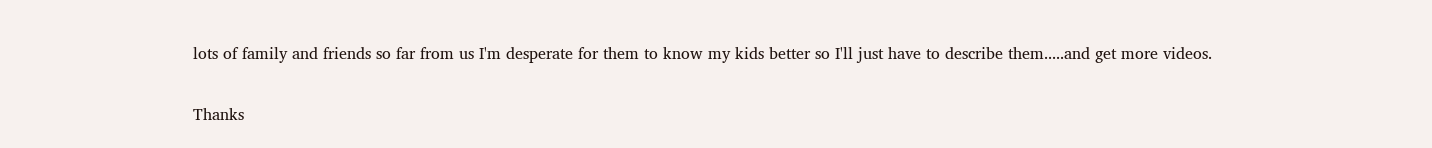lots of family and friends so far from us I'm desperate for them to know my kids better so I'll just have to describe them.....and get more videos.

Thanks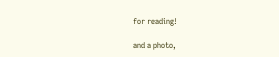for reading!

and a photo,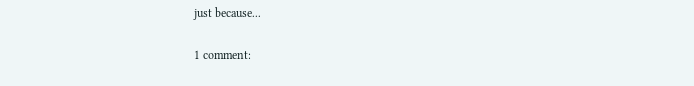just because...

1 comment: